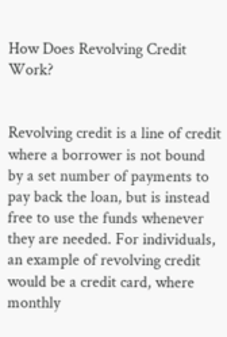How Does Revolving Credit Work?


Revolving credit is a line of credit where a borrower is not bound by a set number of payments to pay back the loan, but is instead free to use the funds whenever they are needed. For individuals, an example of revolving credit would be a credit card, where monthly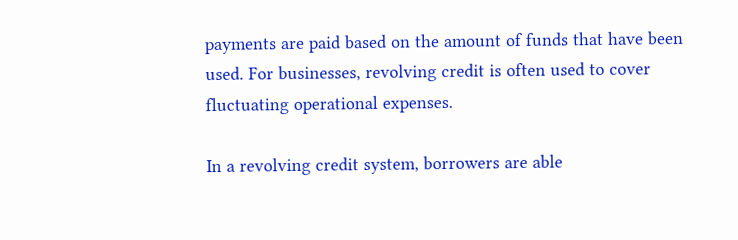payments are paid based on the amount of funds that have been used. For businesses, revolving credit is often used to cover fluctuating operational expenses.

In a revolving credit system, borrowers are able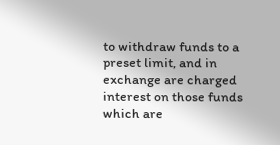to withdraw funds to a preset limit, and in exchange are charged interest on those funds which are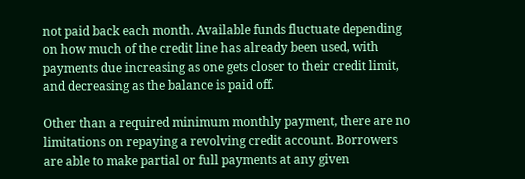not paid back each month. Available funds fluctuate depending on how much of the credit line has already been used, with payments due increasing as one gets closer to their credit limit, and decreasing as the balance is paid off.

Other than a required minimum monthly payment, there are no limitations on repaying a revolving credit account. Borrowers are able to make partial or full payments at any given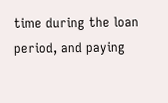time during the loan period, and paying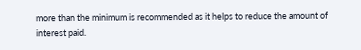more than the minimum is recommended as it helps to reduce the amount of interest paid.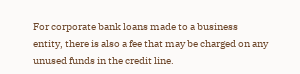For corporate bank loans made to a business entity, there is also a fee that may be charged on any unused funds in the credit line.